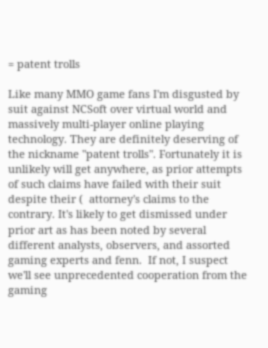= patent trolls

Like many MMO game fans I'm disgusted by suit against NCSoft over virtual world and massively multi-player online playing technology. They are definitely deserving of the nickname "patent trolls". Fortunately it is unlikely will get anywhere, as prior attempts of such claims have failed with their suit despite their (  attorney's claims to the contrary. It's likely to get dismissed under prior art as has been noted by several different analysts, observers, and assorted gaming experts and fenn.  If not, I suspect we'll see unprecedented cooperation from the gaming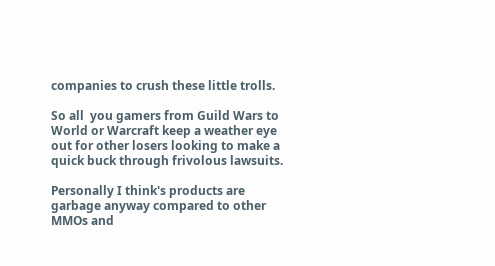companies to crush these little trolls.

So all  you gamers from Guild Wars to World or Warcraft keep a weather eye out for other losers looking to make a quick buck through frivolous lawsuits.

Personally I think's products are garbage anyway compared to other MMOs and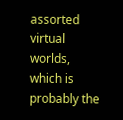assorted virtual worlds, which is probably the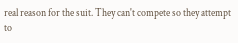real reason for the suit. They can't compete so they attempt to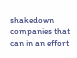shakedown companies that can in an effort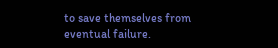to save themselves from eventual failure.